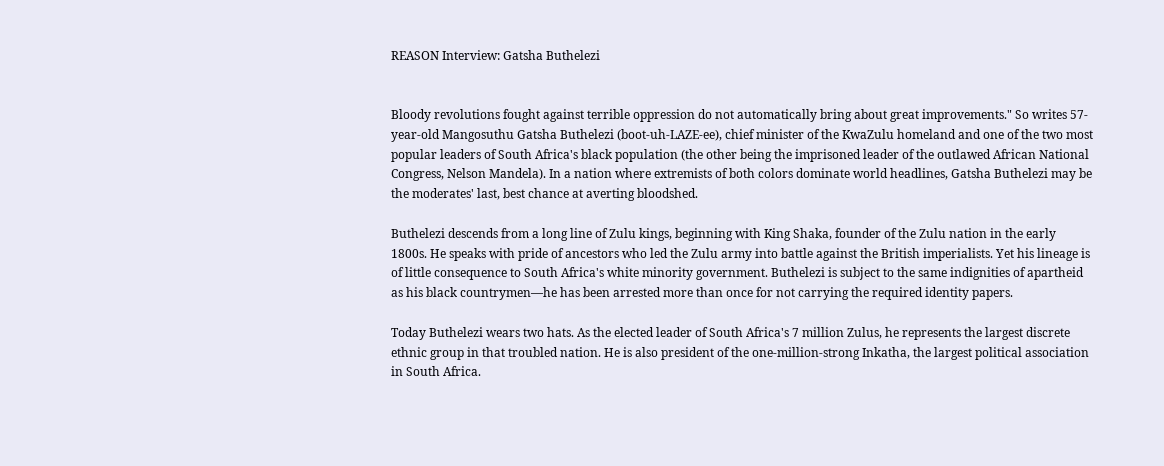REASON Interview: Gatsha Buthelezi


Bloody revolutions fought against terrible oppression do not automatically bring about great improvements." So writes 57-year-old Mangosuthu Gatsha Buthelezi (boot-uh-LAZE-ee), chief minister of the KwaZulu homeland and one of the two most popular leaders of South Africa's black population (the other being the imprisoned leader of the outlawed African National Congress, Nelson Mandela). In a nation where extremists of both colors dominate world headlines, Gatsha Buthelezi may be the moderates' last, best chance at averting bloodshed.

Buthelezi descends from a long line of Zulu kings, beginning with King Shaka, founder of the Zulu nation in the early 1800s. He speaks with pride of ancestors who led the Zulu army into battle against the British imperialists. Yet his lineage is of little consequence to South Africa's white minority government. Buthelezi is subject to the same indignities of apartheid as his black countrymen—he has been arrested more than once for not carrying the required identity papers.

Today Buthelezi wears two hats. As the elected leader of South Africa's 7 million Zulus, he represents the largest discrete ethnic group in that troubled nation. He is also president of the one-million-strong Inkatha, the largest political association in South Africa.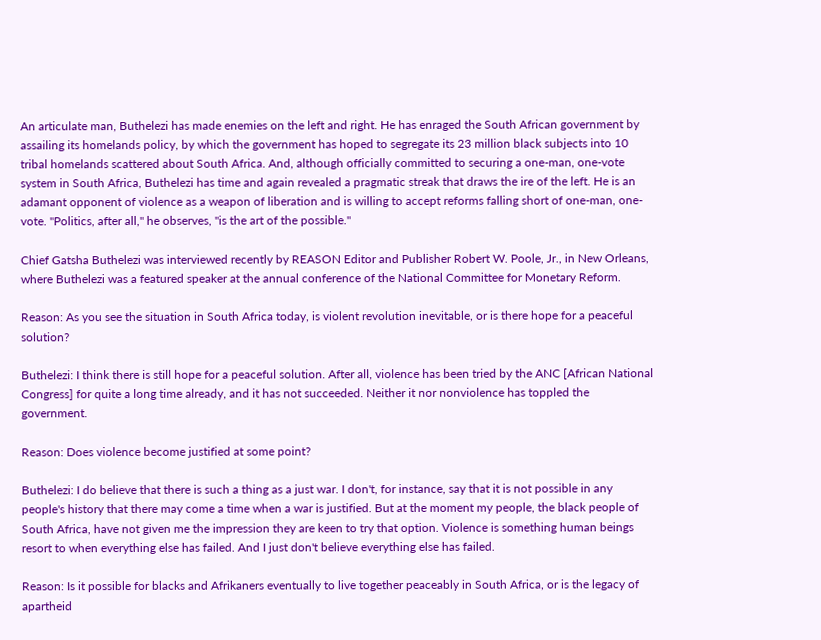An articulate man, Buthelezi has made enemies on the left and right. He has enraged the South African government by assailing its homelands policy, by which the government has hoped to segregate its 23 million black subjects into 10 tribal homelands scattered about South Africa. And, although officially committed to securing a one-man, one-vote system in South Africa, Buthelezi has time and again revealed a pragmatic streak that draws the ire of the left. He is an adamant opponent of violence as a weapon of liberation and is willing to accept reforms falling short of one-man, one-vote. "Politics, after all," he observes, "is the art of the possible."

Chief Gatsha Buthelezi was interviewed recently by REASON Editor and Publisher Robert W. Poole, Jr., in New Orleans, where Buthelezi was a featured speaker at the annual conference of the National Committee for Monetary Reform.

Reason: As you see the situation in South Africa today, is violent revolution inevitable, or is there hope for a peaceful solution?

Buthelezi: I think there is still hope for a peaceful solution. After all, violence has been tried by the ANC [African National Congress] for quite a long time already, and it has not succeeded. Neither it nor nonviolence has toppled the government.

Reason: Does violence become justified at some point?

Buthelezi: I do believe that there is such a thing as a just war. I don't, for instance, say that it is not possible in any people's history that there may come a time when a war is justified. But at the moment my people, the black people of South Africa, have not given me the impression they are keen to try that option. Violence is something human beings resort to when everything else has failed. And I just don't believe everything else has failed.

Reason: Is it possible for blacks and Afrikaners eventually to live together peaceably in South Africa, or is the legacy of apartheid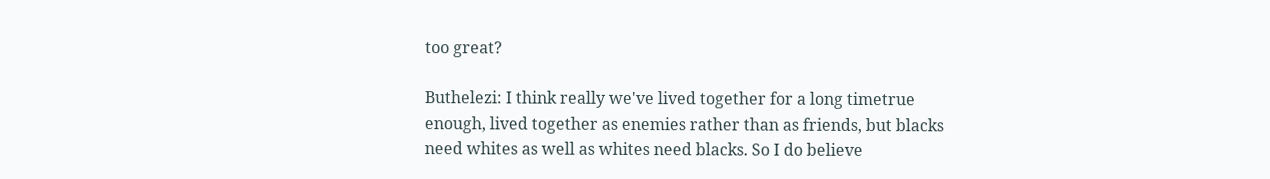too great?

Buthelezi: I think really we've lived together for a long timetrue enough, lived together as enemies rather than as friends, but blacks need whites as well as whites need blacks. So I do believe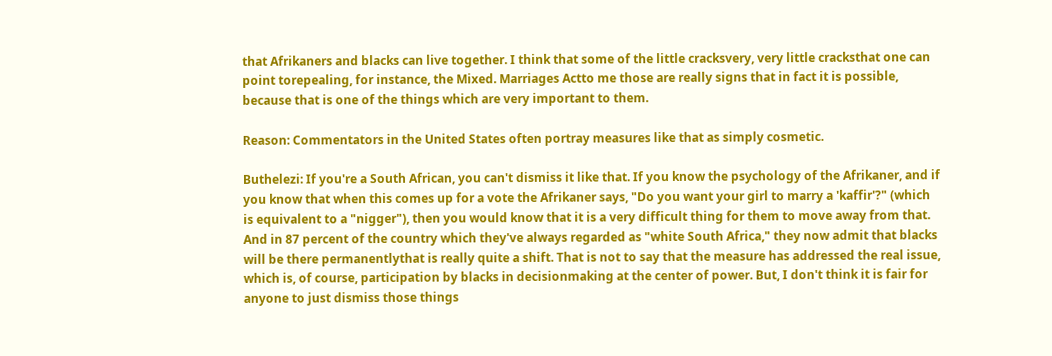that Afrikaners and blacks can live together. I think that some of the little cracksvery, very little cracksthat one can point torepealing, for instance, the Mixed. Marriages Actto me those are really signs that in fact it is possible, because that is one of the things which are very important to them.

Reason: Commentators in the United States often portray measures like that as simply cosmetic.

Buthelezi: If you're a South African, you can't dismiss it like that. If you know the psychology of the Afrikaner, and if you know that when this comes up for a vote the Afrikaner says, "Do you want your girl to marry a 'kaffir'?" (which is equivalent to a "nigger"), then you would know that it is a very difficult thing for them to move away from that. And in 87 percent of the country which they've always regarded as "white South Africa," they now admit that blacks will be there permanentlythat is really quite a shift. That is not to say that the measure has addressed the real issue, which is, of course, participation by blacks in decisionmaking at the center of power. But, I don't think it is fair for anyone to just dismiss those things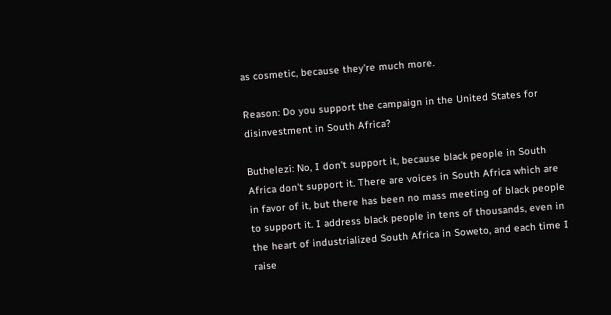as cosmetic, because they're much more.

Reason: Do you support the campaign in the United States for disinvestment in South Africa?

Buthelezi: No, I don't support it, because black people in South Africa don't support it. There are voices in South Africa which are in favor of it, but there has been no mass meeting of black people to support it. I address black people in tens of thousands, even in the heart of industrialized South Africa in Soweto, and each time I raise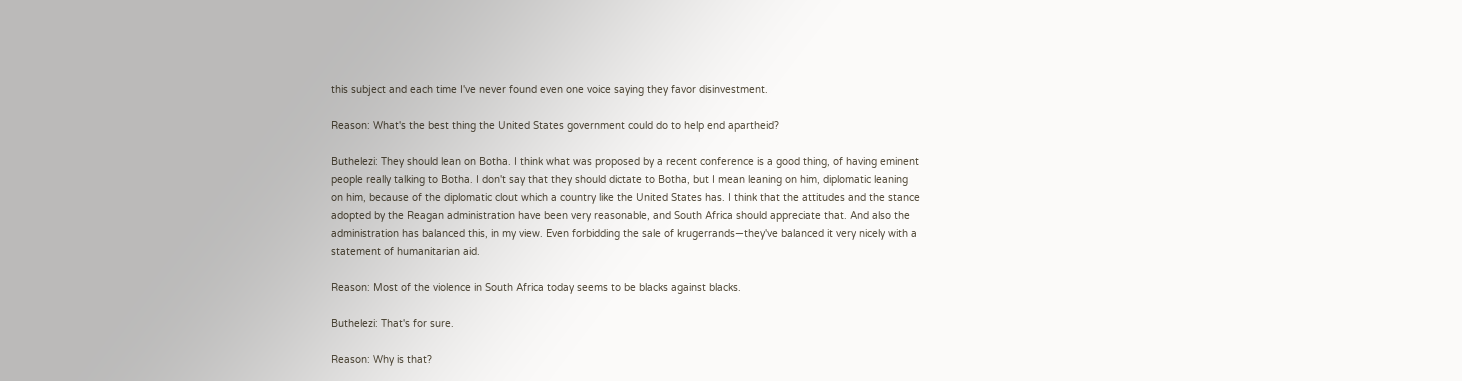this subject and each time I've never found even one voice saying they favor disinvestment.

Reason: What's the best thing the United States government could do to help end apartheid?

Buthelezi: They should lean on Botha. I think what was proposed by a recent conference is a good thing, of having eminent people really talking to Botha. I don't say that they should dictate to Botha, but I mean leaning on him, diplomatic leaning on him, because of the diplomatic clout which a country like the United States has. I think that the attitudes and the stance adopted by the Reagan administration have been very reasonable, and South Africa should appreciate that. And also the administration has balanced this, in my view. Even forbidding the sale of krugerrands—they've balanced it very nicely with a statement of humanitarian aid.

Reason: Most of the violence in South Africa today seems to be blacks against blacks.

Buthelezi: That's for sure.

Reason: Why is that?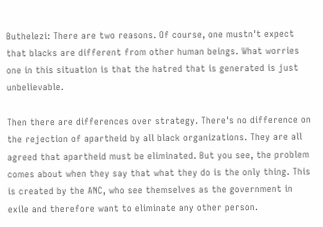Buthelezi: There are two reasons. Of course, one mustn't expect that blacks are different from other human beings. What worries one in this situation is that the hatred that is generated is just unbelievable.

Then there are differences over strategy. There's no difference on the rejection of apartheid by all black organizations. They are all agreed that apartheid must be eliminated. But you see, the problem comes about when they say that what they do is the only thing. This is created by the ANC, who see themselves as the government in exile and therefore want to eliminate any other person.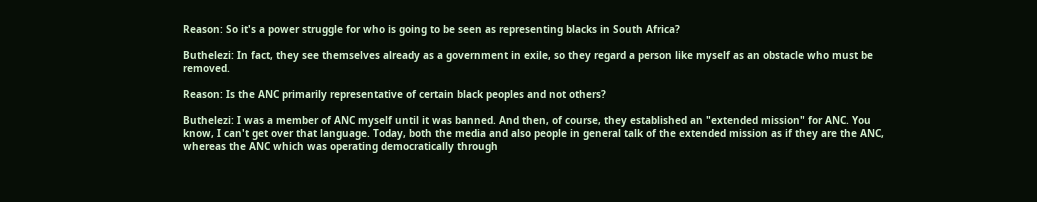Reason: So it's a power struggle for who is going to be seen as representing blacks in South Africa?

Buthelezi: In fact, they see themselves already as a government in exile, so they regard a person like myself as an obstacle who must be removed.

Reason: Is the ANC primarily representative of certain black peoples and not others?

Buthelezi: I was a member of ANC myself until it was banned. And then, of course, they established an "extended mission" for ANC. You know, I can't get over that language. Today, both the media and also people in general talk of the extended mission as if they are the ANC, whereas the ANC which was operating democratically through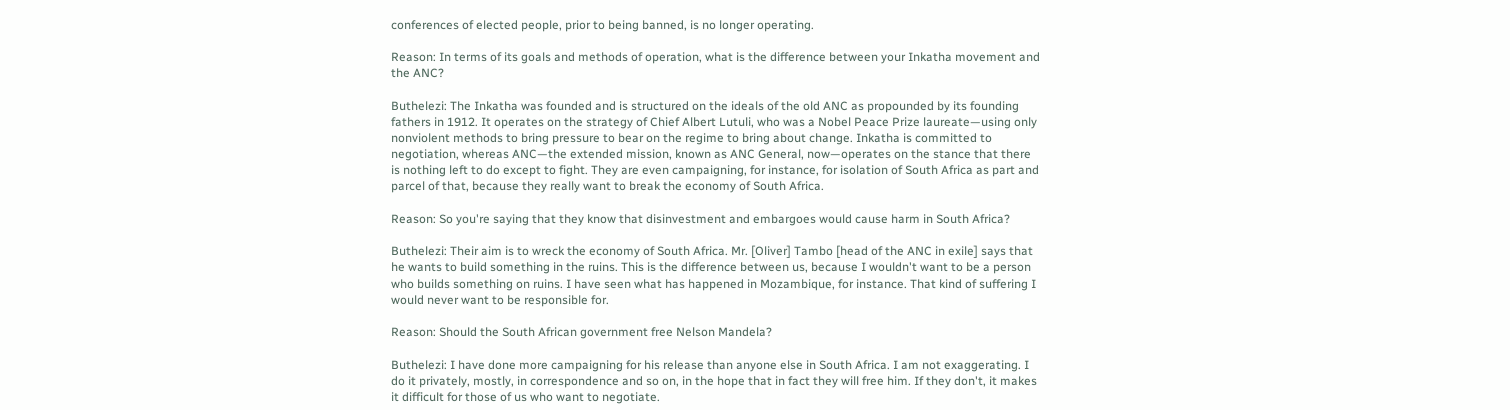conferences of elected people, prior to being banned, is no longer operating.

Reason: In terms of its goals and methods of operation, what is the difference between your Inkatha movement and the ANC?

Buthelezi: The Inkatha was founded and is structured on the ideals of the old ANC as propounded by its founding fathers in 1912. It operates on the strategy of Chief Albert Lutuli, who was a Nobel Peace Prize laureate—using only nonviolent methods to bring pressure to bear on the regime to bring about change. Inkatha is committed to negotiation, whereas ANC—the extended mission, known as ANC General, now—operates on the stance that there is nothing left to do except to fight. They are even campaigning, for instance, for isolation of South Africa as part and parcel of that, because they really want to break the economy of South Africa.

Reason: So you're saying that they know that disinvestment and embargoes would cause harm in South Africa?

Buthelezi: Their aim is to wreck the economy of South Africa. Mr. [Oliver] Tambo [head of the ANC in exile] says that he wants to build something in the ruins. This is the difference between us, because I wouldn't want to be a person who builds something on ruins. I have seen what has happened in Mozambique, for instance. That kind of suffering I would never want to be responsible for.

Reason: Should the South African government free Nelson Mandela?

Buthelezi: I have done more campaigning for his release than anyone else in South Africa. I am not exaggerating. I do it privately, mostly, in correspondence and so on, in the hope that in fact they will free him. If they don't, it makes it difficult for those of us who want to negotiate.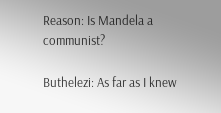Reason: Is Mandela a communist?

Buthelezi: As far as I knew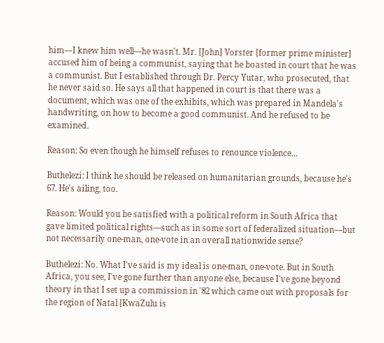him—I knew him well—he wasn't. Mr. [John] Vorster [former prime minister] accused him of being a communist, saying that he boasted in court that he was a communist. But I established through Dr. Percy Yutar, who prosecuted, that he never said so. He says all that happened in court is that there was a document, which was one of the exhibits, which was prepared in Mandela's handwriting, on how to become a good communist. And he refused to be examined.

Reason: So even though he himself refuses to renounce violence…

Buthelezi: I think he should be released on humanitarian grounds, because he's 67. He's ailing, too.

Reason: Would you be satisfied with a political reform in South Africa that gave limited political rights—such as in some sort of federalized situation—but not necessarily one-man, one-vote in an overall nationwide sense?

Buthelezi: No. What I've said is my ideal is one-man, one-vote. But in South Africa, you see, I've gone further than anyone else, because I've gone beyond theory in that I set up a commission in '82 which came out with proposals for the region of Natal [KwaZulu is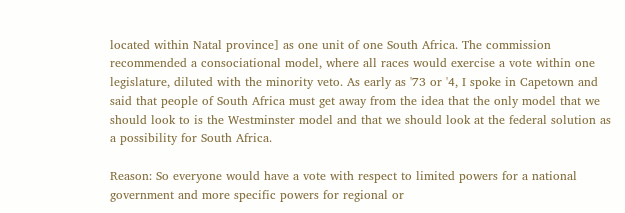located within Natal province] as one unit of one South Africa. The commission recommended a consociational model, where all races would exercise a vote within one legislature, diluted with the minority veto. As early as '73 or '4, I spoke in Capetown and said that people of South Africa must get away from the idea that the only model that we should look to is the Westminster model and that we should look at the federal solution as a possibility for South Africa.

Reason: So everyone would have a vote with respect to limited powers for a national government and more specific powers for regional or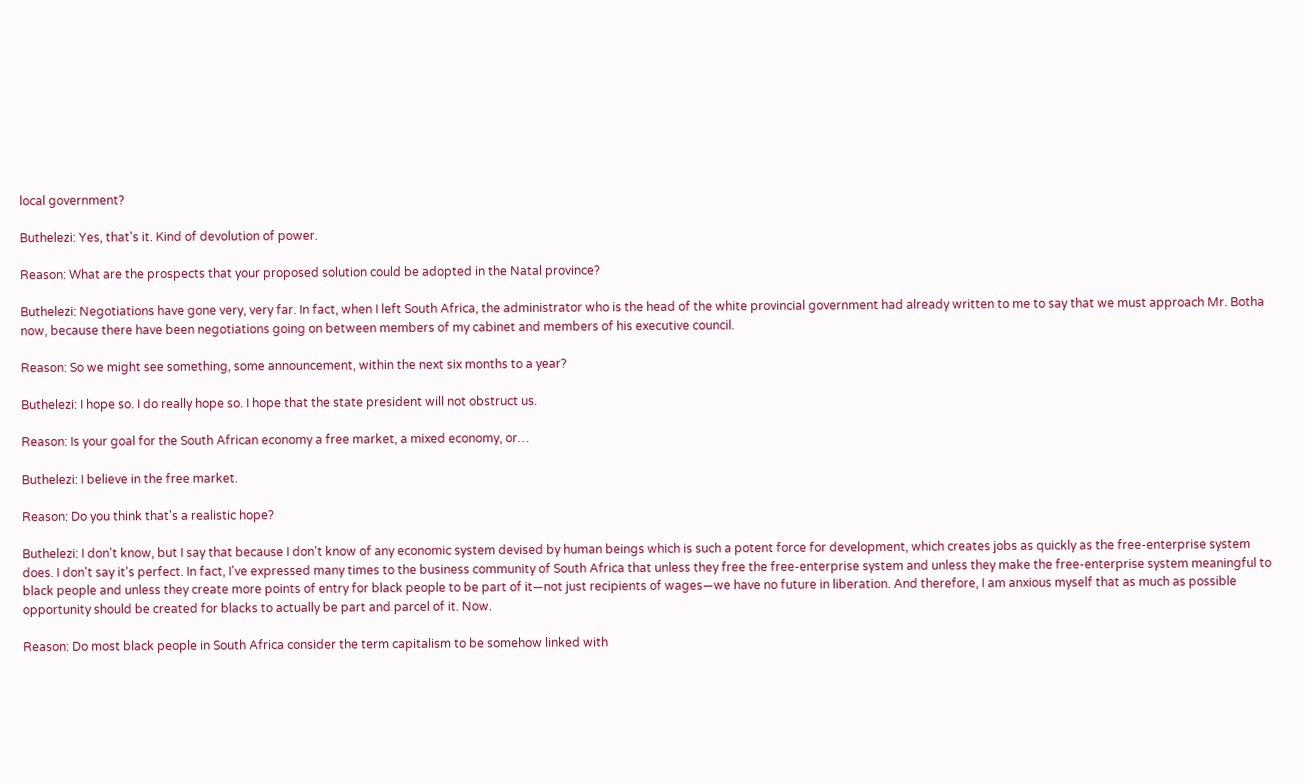local government?

Buthelezi: Yes, that's it. Kind of devolution of power.

Reason: What are the prospects that your proposed solution could be adopted in the Natal province?

Buthelezi: Negotiations have gone very, very far. In fact, when I left South Africa, the administrator who is the head of the white provincial government had already written to me to say that we must approach Mr. Botha now, because there have been negotiations going on between members of my cabinet and members of his executive council.

Reason: So we might see something, some announcement, within the next six months to a year?

Buthelezi: I hope so. I do really hope so. I hope that the state president will not obstruct us.

Reason: Is your goal for the South African economy a free market, a mixed economy, or…

Buthelezi: I believe in the free market.

Reason: Do you think that's a realistic hope?

Buthelezi: I don't know, but I say that because I don't know of any economic system devised by human beings which is such a potent force for development, which creates jobs as quickly as the free-enterprise system does. I don't say it's perfect. In fact, I've expressed many times to the business community of South Africa that unless they free the free-enterprise system and unless they make the free-enterprise system meaningful to black people and unless they create more points of entry for black people to be part of it—not just recipients of wages—we have no future in liberation. And therefore, I am anxious myself that as much as possible opportunity should be created for blacks to actually be part and parcel of it. Now.

Reason: Do most black people in South Africa consider the term capitalism to be somehow linked with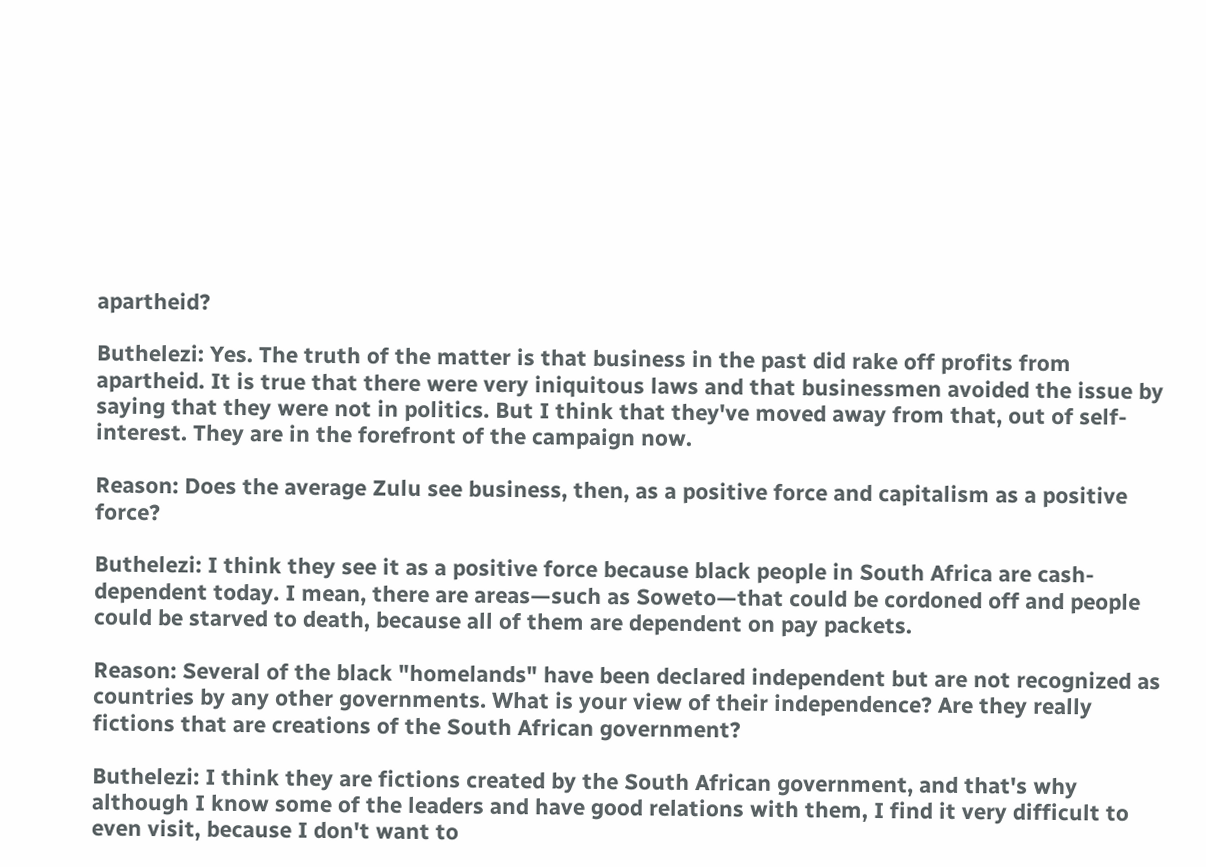apartheid?

Buthelezi: Yes. The truth of the matter is that business in the past did rake off profits from apartheid. It is true that there were very iniquitous laws and that businessmen avoided the issue by saying that they were not in politics. But I think that they've moved away from that, out of self-interest. They are in the forefront of the campaign now.

Reason: Does the average Zulu see business, then, as a positive force and capitalism as a positive force?

Buthelezi: I think they see it as a positive force because black people in South Africa are cash-dependent today. I mean, there are areas—such as Soweto—that could be cordoned off and people could be starved to death, because all of them are dependent on pay packets.

Reason: Several of the black "homelands" have been declared independent but are not recognized as countries by any other governments. What is your view of their independence? Are they really fictions that are creations of the South African government?

Buthelezi: I think they are fictions created by the South African government, and that's why although I know some of the leaders and have good relations with them, I find it very difficult to even visit, because I don't want to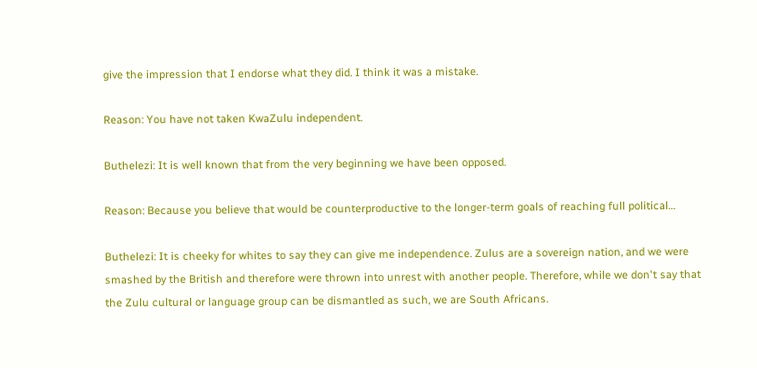give the impression that I endorse what they did. I think it was a mistake.

Reason: You have not taken KwaZulu independent.

Buthelezi: It is well known that from the very beginning we have been opposed.

Reason: Because you believe that would be counterproductive to the longer-term goals of reaching full political…

Buthelezi: It is cheeky for whites to say they can give me independence. Zulus are a sovereign nation, and we were smashed by the British and therefore were thrown into unrest with another people. Therefore, while we don't say that the Zulu cultural or language group can be dismantled as such, we are South Africans.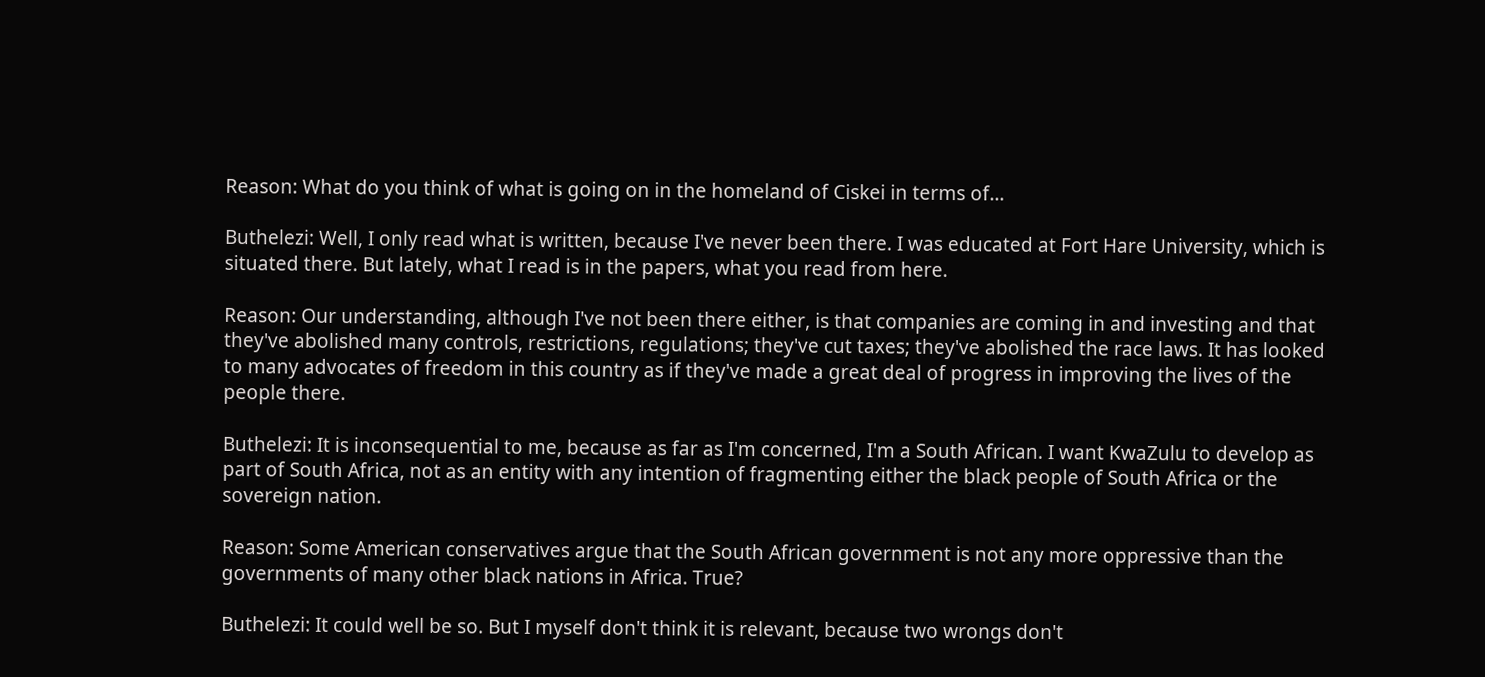Reason: What do you think of what is going on in the homeland of Ciskei in terms of…

Buthelezi: Well, I only read what is written, because I've never been there. I was educated at Fort Hare University, which is situated there. But lately, what I read is in the papers, what you read from here.

Reason: Our understanding, although I've not been there either, is that companies are coming in and investing and that they've abolished many controls, restrictions, regulations; they've cut taxes; they've abolished the race laws. It has looked to many advocates of freedom in this country as if they've made a great deal of progress in improving the lives of the people there.

Buthelezi: It is inconsequential to me, because as far as I'm concerned, I'm a South African. I want KwaZulu to develop as part of South Africa, not as an entity with any intention of fragmenting either the black people of South Africa or the sovereign nation.

Reason: Some American conservatives argue that the South African government is not any more oppressive than the governments of many other black nations in Africa. True?

Buthelezi: It could well be so. But I myself don't think it is relevant, because two wrongs don't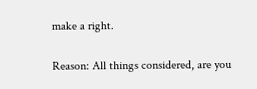make a right.

Reason: All things considered, are you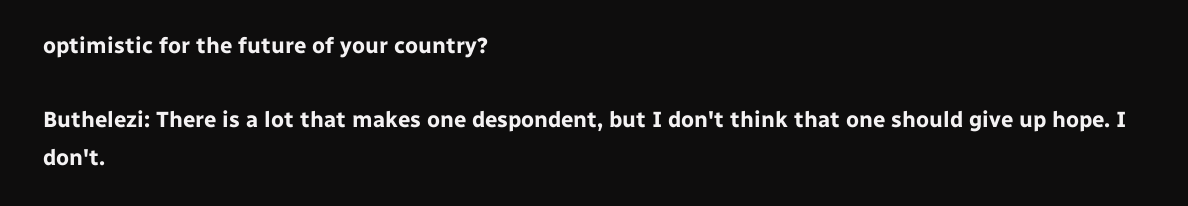optimistic for the future of your country?

Buthelezi: There is a lot that makes one despondent, but I don't think that one should give up hope. I don't.